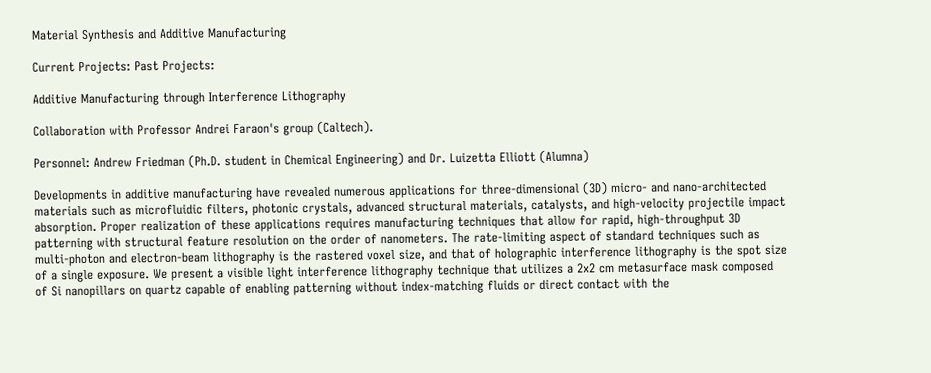Material Synthesis and Additive Manufacturing

Current Projects: Past Projects:

Additive Manufacturing through Interference Lithography

Collaboration with Professor Andrei Faraon's group (Caltech).

Personnel: Andrew Friedman (Ph.D. student in Chemical Engineering) and Dr. Luizetta Elliott (Alumna)

Developments in additive manufacturing have revealed numerous applications for three-dimensional (3D) micro- and nano-architected materials such as microfluidic filters, photonic crystals, advanced structural materials, catalysts, and high-velocity projectile impact absorption. Proper realization of these applications requires manufacturing techniques that allow for rapid, high-throughput 3D patterning with structural feature resolution on the order of nanometers. The rate-limiting aspect of standard techniques such as multi-photon and electron-beam lithography is the rastered voxel size, and that of holographic interference lithography is the spot size of a single exposure. We present a visible light interference lithography technique that utilizes a 2x2 cm metasurface mask composed of Si nanopillars on quartz capable of enabling patterning without index-matching fluids or direct contact with the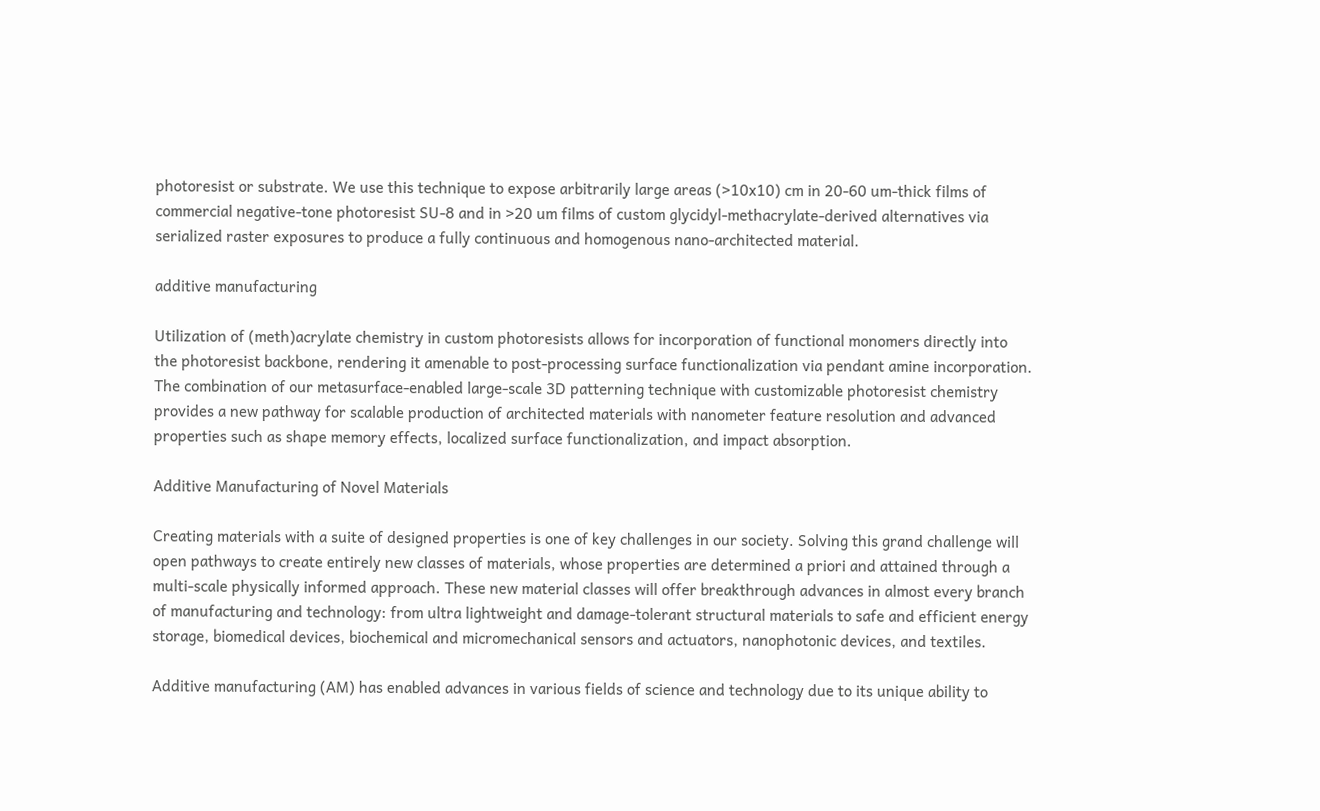photoresist or substrate. We use this technique to expose arbitrarily large areas (>10x10) cm in 20-60 um-thick films of commercial negative-tone photoresist SU-8 and in >20 um films of custom glycidyl-methacrylate-derived alternatives via serialized raster exposures to produce a fully continuous and homogenous nano-architected material.

additive manufacturing

Utilization of (meth)acrylate chemistry in custom photoresists allows for incorporation of functional monomers directly into the photoresist backbone, rendering it amenable to post-processing surface functionalization via pendant amine incorporation. The combination of our metasurface-enabled large-scale 3D patterning technique with customizable photoresist chemistry provides a new pathway for scalable production of architected materials with nanometer feature resolution and advanced properties such as shape memory effects, localized surface functionalization, and impact absorption.

Additive Manufacturing of Novel Materials

Creating materials with a suite of designed properties is one of key challenges in our society. Solving this grand challenge will open pathways to create entirely new classes of materials, whose properties are determined a priori and attained through a multi-scale physically informed approach. These new material classes will offer breakthrough advances in almost every branch of manufacturing and technology: from ultra lightweight and damage-tolerant structural materials to safe and efficient energy storage, biomedical devices, biochemical and micromechanical sensors and actuators, nanophotonic devices, and textiles.

Additive manufacturing (AM) has enabled advances in various fields of science and technology due to its unique ability to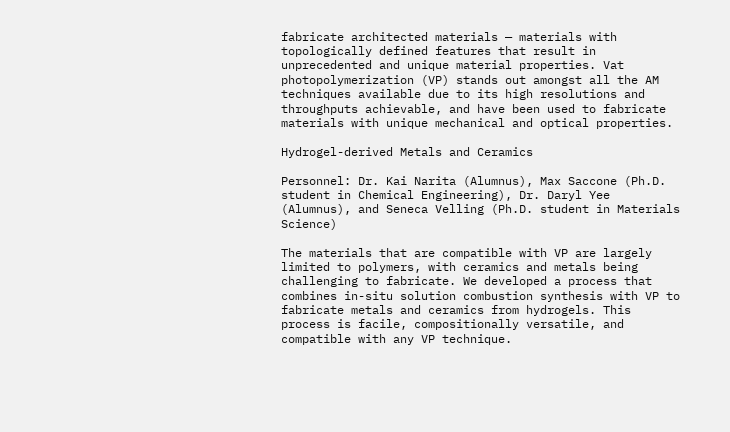fabricate architected materials — materials with topologically defined features that result in unprecedented and unique material properties. Vat photopolymerization (VP) stands out amongst all the AM techniques available due to its high resolutions and throughputs achievable, and have been used to fabricate materials with unique mechanical and optical properties.

Hydrogel-derived Metals and Ceramics

Personnel: Dr. Kai Narita (Alumnus), Max Saccone (Ph.D. student in Chemical Engineering), Dr. Daryl Yee (Alumnus), and Seneca Velling (Ph.D. student in Materials Science)

The materials that are compatible with VP are largely limited to polymers, with ceramics and metals being challenging to fabricate. We developed a process that combines in-situ solution combustion synthesis with VP to fabricate metals and ceramics from hydrogels. This process is facile, compositionally versatile, and compatible with any VP technique.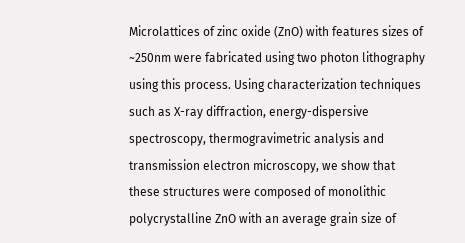Microlattices of zinc oxide (ZnO) with features sizes of ~250nm were fabricated using two photon lithography using this process. Using characterization techniques such as X-ray diffraction, energy-dispersive spectroscopy, thermogravimetric analysis and transmission electron microscopy, we show that these structures were composed of monolithic polycrystalline ZnO with an average grain size of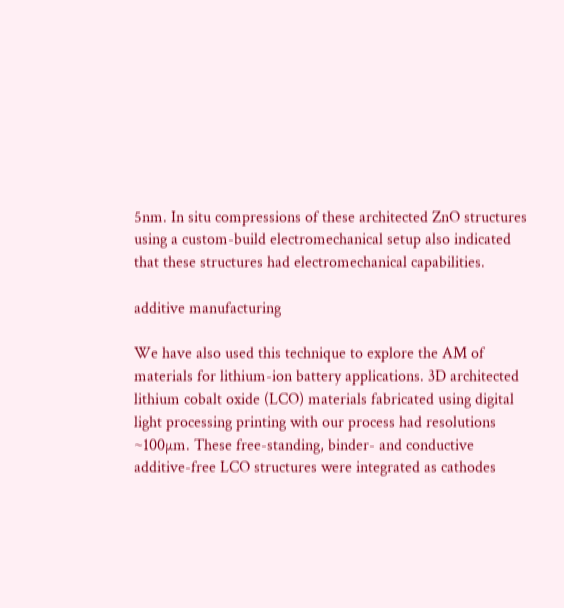5nm. In situ compressions of these architected ZnO structures using a custom-build electromechanical setup also indicated that these structures had electromechanical capabilities.

additive manufacturing

We have also used this technique to explore the AM of materials for lithium-ion battery applications. 3D architected lithium cobalt oxide (LCO) materials fabricated using digital light processing printing with our process had resolutions ~100µm. These free-standing, binder- and conductive additive-free LCO structures were integrated as cathodes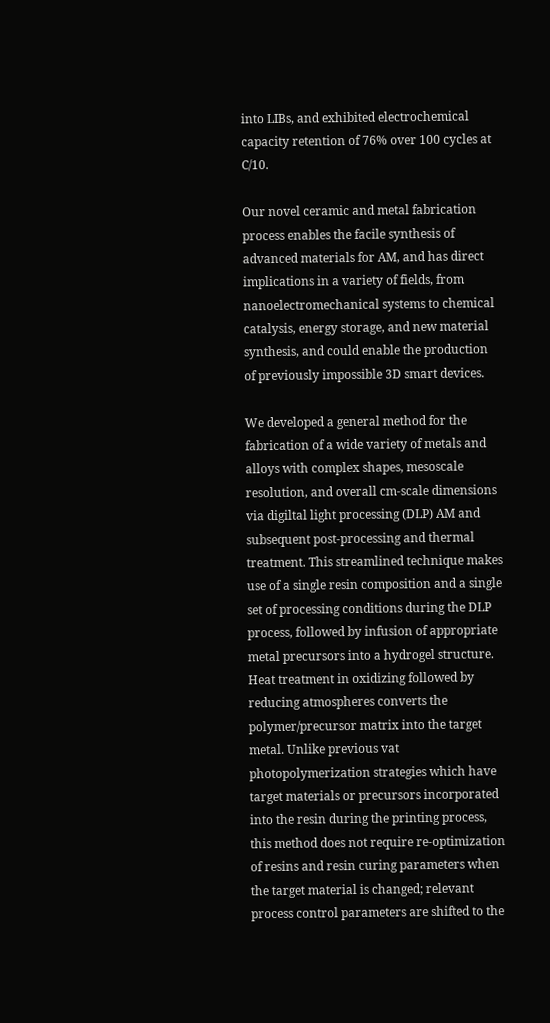into LIBs, and exhibited electrochemical capacity retention of 76% over 100 cycles at C/10.

Our novel ceramic and metal fabrication process enables the facile synthesis of advanced materials for AM, and has direct implications in a variety of fields, from nanoelectromechanical systems to chemical catalysis, energy storage, and new material synthesis, and could enable the production of previously impossible 3D smart devices.

We developed a general method for the fabrication of a wide variety of metals and alloys with complex shapes, mesoscale resolution, and overall cm-scale dimensions via digiltal light processing (DLP) AM and subsequent post-processing and thermal treatment. This streamlined technique makes use of a single resin composition and a single set of processing conditions during the DLP process, followed by infusion of appropriate metal precursors into a hydrogel structure. Heat treatment in oxidizing followed by reducing atmospheres converts the polymer/precursor matrix into the target metal. Unlike previous vat photopolymerization strategies which have target materials or precursors incorporated into the resin during the printing process, this method does not require re-optimization of resins and resin curing parameters when the target material is changed; relevant process control parameters are shifted to the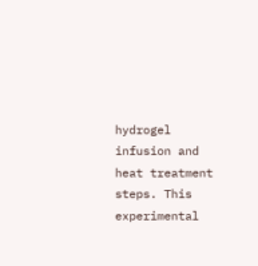hydrogel infusion and heat treatment steps. This experimental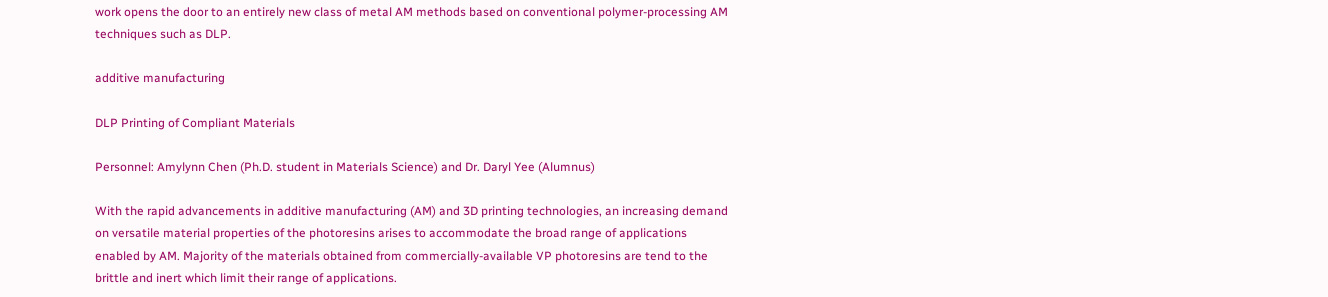work opens the door to an entirely new class of metal AM methods based on conventional polymer-processing AM techniques such as DLP.

additive manufacturing

DLP Printing of Compliant Materials

Personnel: Amylynn Chen (Ph.D. student in Materials Science) and Dr. Daryl Yee (Alumnus)

With the rapid advancements in additive manufacturing (AM) and 3D printing technologies, an increasing demand on versatile material properties of the photoresins arises to accommodate the broad range of applications enabled by AM. Majority of the materials obtained from commercially-available VP photoresins are tend to the brittle and inert which limit their range of applications.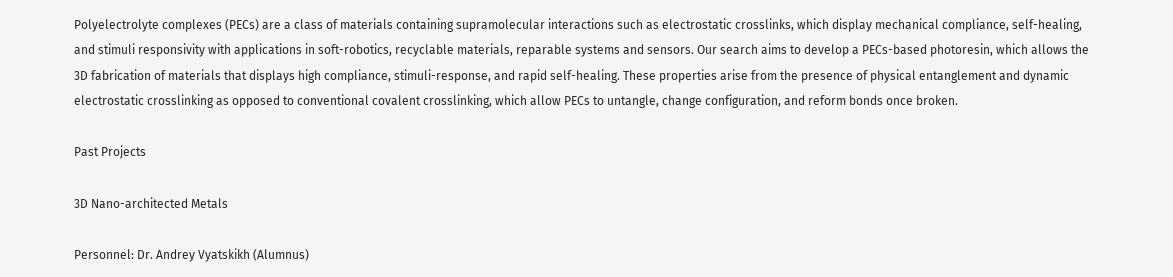Polyelectrolyte complexes (PECs) are a class of materials containing supramolecular interactions such as electrostatic crosslinks, which display mechanical compliance, self-healing, and stimuli responsivity with applications in soft-robotics, recyclable materials, reparable systems and sensors. Our search aims to develop a PECs-based photoresin, which allows the 3D fabrication of materials that displays high compliance, stimuli-response, and rapid self-healing. These properties arise from the presence of physical entanglement and dynamic electrostatic crosslinking as opposed to conventional covalent crosslinking, which allow PECs to untangle, change configuration, and reform bonds once broken.

Past Projects

3D Nano-architected Metals

Personnel: Dr. Andrey Vyatskikh (Alumnus)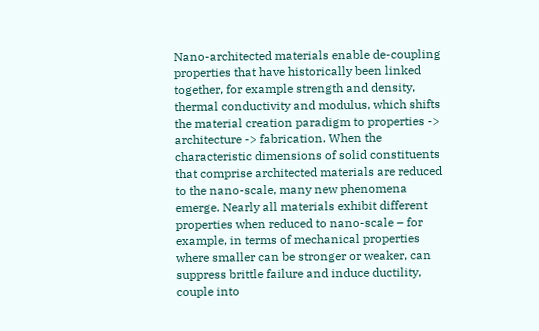Nano-architected materials enable de-coupling properties that have historically been linked together, for example strength and density, thermal conductivity and modulus, which shifts the material creation paradigm to properties -> architecture -> fabrication. When the characteristic dimensions of solid constituents that comprise architected materials are reduced to the nano-scale, many new phenomena emerge. Nearly all materials exhibit different properties when reduced to nano-scale – for example, in terms of mechanical properties where smaller can be stronger or weaker, can suppress brittle failure and induce ductility, couple into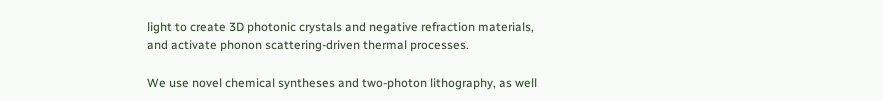light to create 3D photonic crystals and negative refraction materials, and activate phonon scattering-driven thermal processes.

We use novel chemical syntheses and two-photon lithography, as well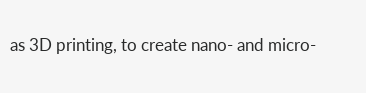as 3D printing, to create nano- and micro-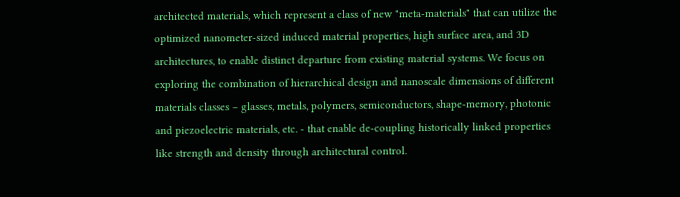architected materials, which represent a class of new "meta-materials" that can utilize the optimized nanometer-sized induced material properties, high surface area, and 3D architectures, to enable distinct departure from existing material systems. We focus on exploring the combination of hierarchical design and nanoscale dimensions of different materials classes – glasses, metals, polymers, semiconductors, shape-memory, photonic and piezoelectric materials, etc. - that enable de-coupling historically linked properties like strength and density through architectural control.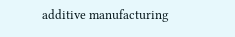additive manufacturing